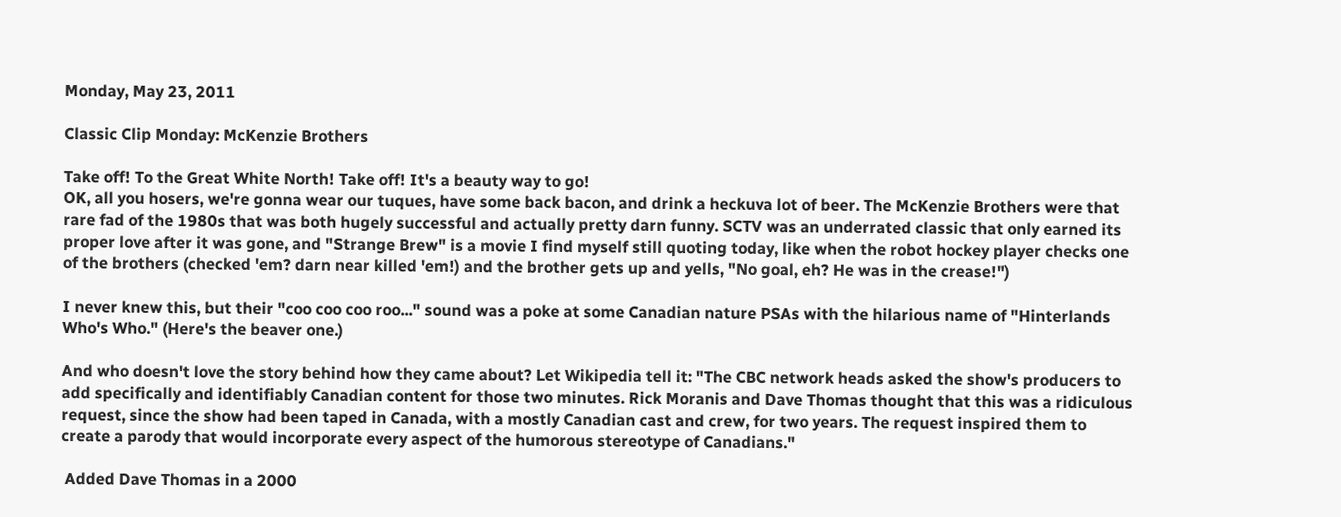Monday, May 23, 2011

Classic Clip Monday: McKenzie Brothers

Take off! To the Great White North! Take off! It's a beauty way to go!
OK, all you hosers, we're gonna wear our tuques, have some back bacon, and drink a heckuva lot of beer. The McKenzie Brothers were that rare fad of the 1980s that was both hugely successful and actually pretty darn funny. SCTV was an underrated classic that only earned its proper love after it was gone, and "Strange Brew" is a movie I find myself still quoting today, like when the robot hockey player checks one of the brothers (checked 'em? darn near killed 'em!) and the brother gets up and yells, "No goal, eh? He was in the crease!")

I never knew this, but their "coo coo coo roo..." sound was a poke at some Canadian nature PSAs with the hilarious name of "Hinterlands Who's Who." (Here's the beaver one.)

And who doesn't love the story behind how they came about? Let Wikipedia tell it: "The CBC network heads asked the show's producers to add specifically and identifiably Canadian content for those two minutes. Rick Moranis and Dave Thomas thought that this was a ridiculous request, since the show had been taped in Canada, with a mostly Canadian cast and crew, for two years. The request inspired them to create a parody that would incorporate every aspect of the humorous stereotype of Canadians."

 Added Dave Thomas in a 2000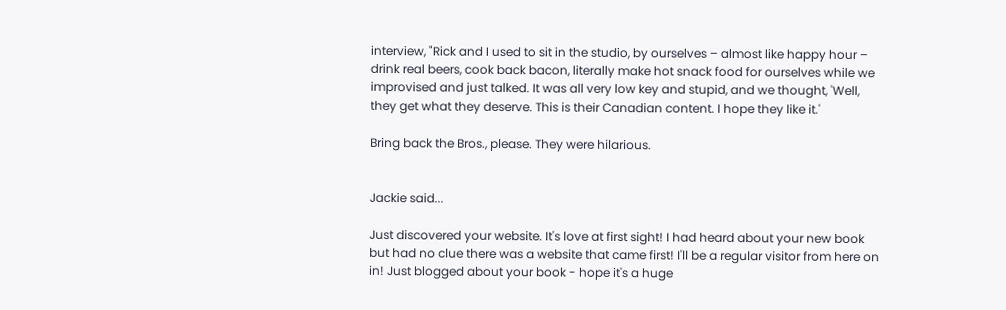interview, "Rick and I used to sit in the studio, by ourselves – almost like happy hour – drink real beers, cook back bacon, literally make hot snack food for ourselves while we improvised and just talked. It was all very low key and stupid, and we thought, 'Well, they get what they deserve. This is their Canadian content. I hope they like it.'

Bring back the Bros., please. They were hilarious.


Jackie said...

Just discovered your website. It's love at first sight! I had heard about your new book but had no clue there was a website that came first! I'll be a regular visitor from here on in! Just blogged about your book - hope it's a huge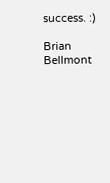success. :)

Brian Bellmont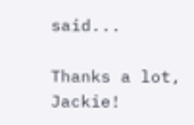said...

Thanks a lot, Jackie!